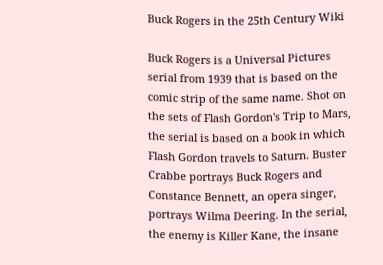Buck Rogers in the 25th Century Wiki

Buck Rogers is a Universal Pictures serial from 1939 that is based on the comic strip of the same name. Shot on the sets of Flash Gordon's Trip to Mars, the serial is based on a book in which Flash Gordon travels to Saturn. Buster Crabbe portrays Buck Rogers and Constance Bennett, an opera singer, portrays Wilma Deering. In the serial, the enemy is Killer Kane, the insane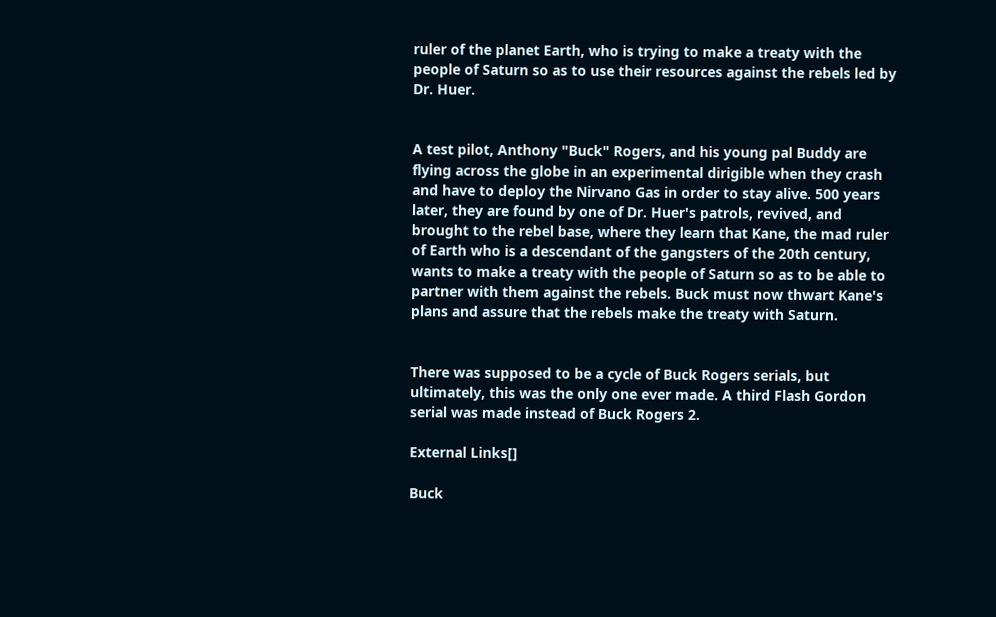ruler of the planet Earth, who is trying to make a treaty with the people of Saturn so as to use their resources against the rebels led by Dr. Huer.


A test pilot, Anthony "Buck" Rogers, and his young pal Buddy are flying across the globe in an experimental dirigible when they crash and have to deploy the Nirvano Gas in order to stay alive. 500 years later, they are found by one of Dr. Huer's patrols, revived, and brought to the rebel base, where they learn that Kane, the mad ruler of Earth who is a descendant of the gangsters of the 20th century, wants to make a treaty with the people of Saturn so as to be able to partner with them against the rebels. Buck must now thwart Kane's plans and assure that the rebels make the treaty with Saturn.


There was supposed to be a cycle of Buck Rogers serials, but ultimately, this was the only one ever made. A third Flash Gordon serial was made instead of Buck Rogers 2.

External Links[]

Buck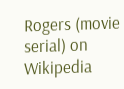Rogers (movie serial) on Wikipedia